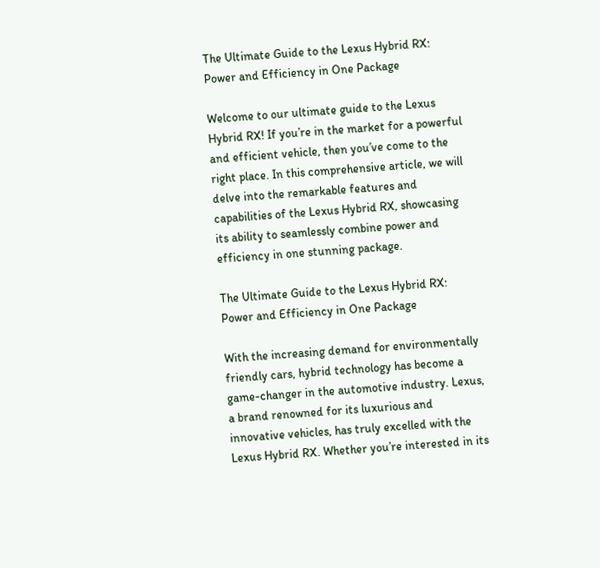The Ultimate Guide to the Lexus Hybrid RX: Power and Efficiency in One Package

Welcome to our ultimate guide to the Lexus Hybrid RX! If you’re in the market for a powerful and efficient vehicle, then you’ve come to the right place. In this comprehensive article, we will delve into the remarkable features and capabilities of the Lexus Hybrid RX, showcasing its ability to seamlessly combine power and efficiency in one stunning package.

The Ultimate Guide to the Lexus Hybrid RX: Power and Efficiency in One Package

With the increasing demand for environmentally friendly cars, hybrid technology has become a game-changer in the automotive industry. Lexus, a brand renowned for its luxurious and innovative vehicles, has truly excelled with the Lexus Hybrid RX. Whether you’re interested in its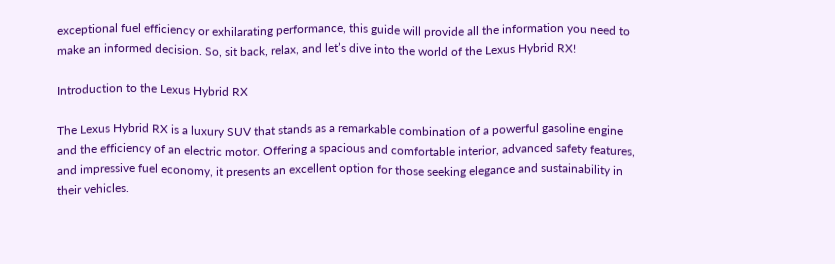exceptional fuel efficiency or exhilarating performance, this guide will provide all the information you need to make an informed decision. So, sit back, relax, and let’s dive into the world of the Lexus Hybrid RX!

Introduction to the Lexus Hybrid RX

The Lexus Hybrid RX is a luxury SUV that stands as a remarkable combination of a powerful gasoline engine and the efficiency of an electric motor. Offering a spacious and comfortable interior, advanced safety features, and impressive fuel economy, it presents an excellent option for those seeking elegance and sustainability in their vehicles.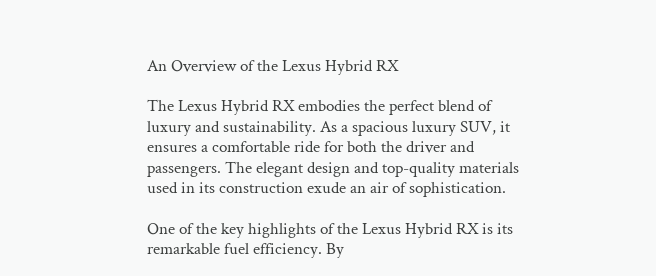An Overview of the Lexus Hybrid RX

The Lexus Hybrid RX embodies the perfect blend of luxury and sustainability. As a spacious luxury SUV, it ensures a comfortable ride for both the driver and passengers. The elegant design and top-quality materials used in its construction exude an air of sophistication.

One of the key highlights of the Lexus Hybrid RX is its remarkable fuel efficiency. By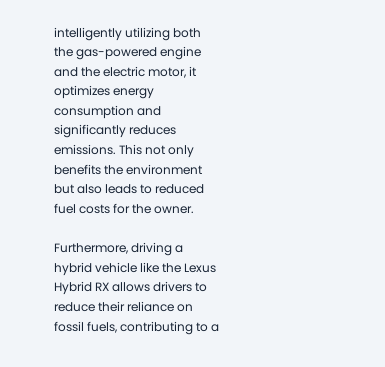intelligently utilizing both the gas-powered engine and the electric motor, it optimizes energy consumption and significantly reduces emissions. This not only benefits the environment but also leads to reduced fuel costs for the owner.

Furthermore, driving a hybrid vehicle like the Lexus Hybrid RX allows drivers to reduce their reliance on fossil fuels, contributing to a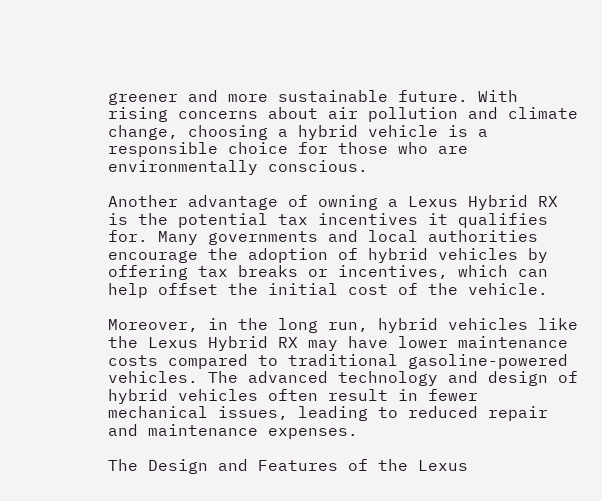greener and more sustainable future. With rising concerns about air pollution and climate change, choosing a hybrid vehicle is a responsible choice for those who are environmentally conscious.

Another advantage of owning a Lexus Hybrid RX is the potential tax incentives it qualifies for. Many governments and local authorities encourage the adoption of hybrid vehicles by offering tax breaks or incentives, which can help offset the initial cost of the vehicle.

Moreover, in the long run, hybrid vehicles like the Lexus Hybrid RX may have lower maintenance costs compared to traditional gasoline-powered vehicles. The advanced technology and design of hybrid vehicles often result in fewer mechanical issues, leading to reduced repair and maintenance expenses.

The Design and Features of the Lexus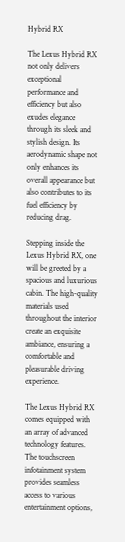Hybrid RX

The Lexus Hybrid RX not only delivers exceptional performance and efficiency but also exudes elegance through its sleek and stylish design. Its aerodynamic shape not only enhances its overall appearance but also contributes to its fuel efficiency by reducing drag.

Stepping inside the Lexus Hybrid RX, one will be greeted by a spacious and luxurious cabin. The high-quality materials used throughout the interior create an exquisite ambiance, ensuring a comfortable and pleasurable driving experience.

The Lexus Hybrid RX comes equipped with an array of advanced technology features. The touchscreen infotainment system provides seamless access to various entertainment options,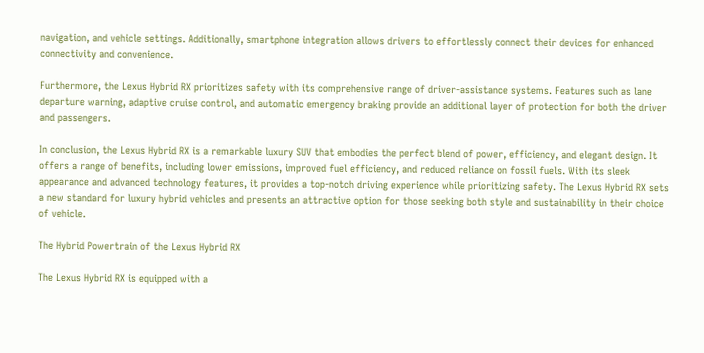navigation, and vehicle settings. Additionally, smartphone integration allows drivers to effortlessly connect their devices for enhanced connectivity and convenience.

Furthermore, the Lexus Hybrid RX prioritizes safety with its comprehensive range of driver-assistance systems. Features such as lane departure warning, adaptive cruise control, and automatic emergency braking provide an additional layer of protection for both the driver and passengers.

In conclusion, the Lexus Hybrid RX is a remarkable luxury SUV that embodies the perfect blend of power, efficiency, and elegant design. It offers a range of benefits, including lower emissions, improved fuel efficiency, and reduced reliance on fossil fuels. With its sleek appearance and advanced technology features, it provides a top-notch driving experience while prioritizing safety. The Lexus Hybrid RX sets a new standard for luxury hybrid vehicles and presents an attractive option for those seeking both style and sustainability in their choice of vehicle.

The Hybrid Powertrain of the Lexus Hybrid RX

The Lexus Hybrid RX is equipped with a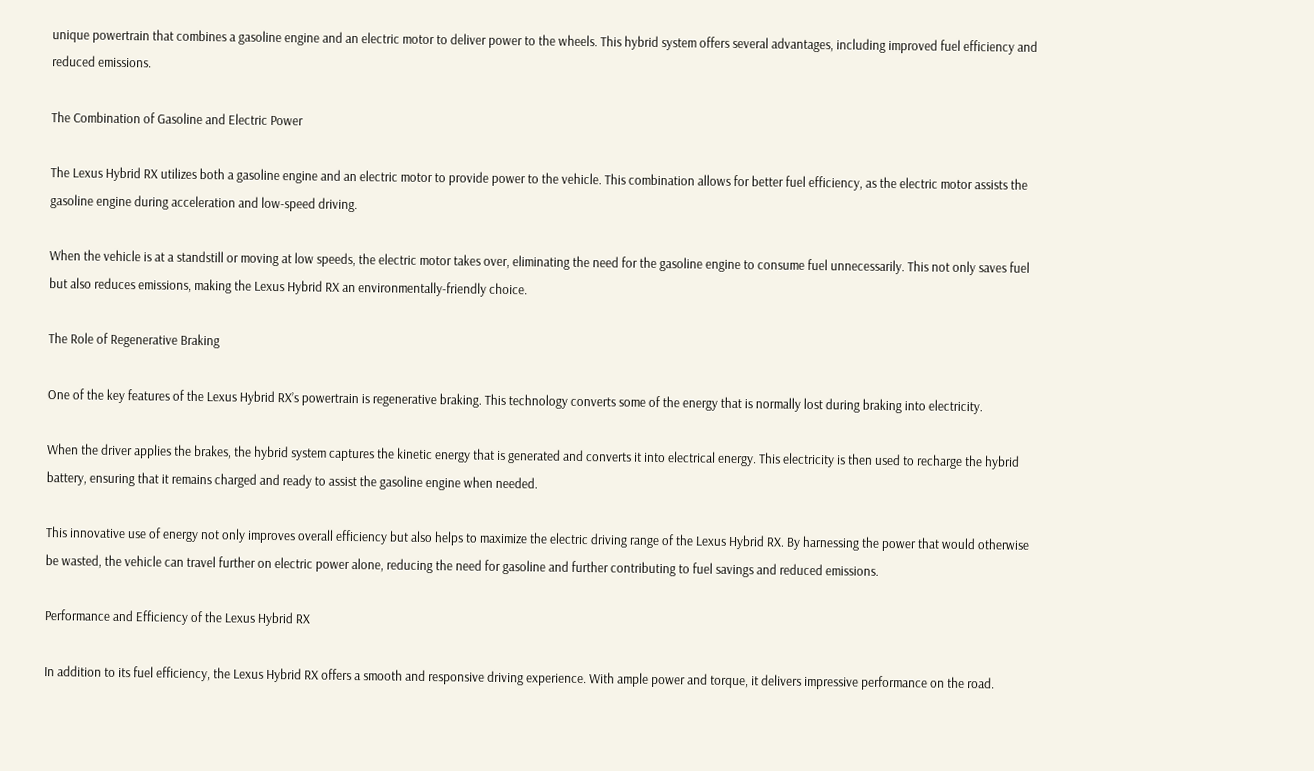unique powertrain that combines a gasoline engine and an electric motor to deliver power to the wheels. This hybrid system offers several advantages, including improved fuel efficiency and reduced emissions.

The Combination of Gasoline and Electric Power

The Lexus Hybrid RX utilizes both a gasoline engine and an electric motor to provide power to the vehicle. This combination allows for better fuel efficiency, as the electric motor assists the gasoline engine during acceleration and low-speed driving.

When the vehicle is at a standstill or moving at low speeds, the electric motor takes over, eliminating the need for the gasoline engine to consume fuel unnecessarily. This not only saves fuel but also reduces emissions, making the Lexus Hybrid RX an environmentally-friendly choice.

The Role of Regenerative Braking

One of the key features of the Lexus Hybrid RX’s powertrain is regenerative braking. This technology converts some of the energy that is normally lost during braking into electricity.

When the driver applies the brakes, the hybrid system captures the kinetic energy that is generated and converts it into electrical energy. This electricity is then used to recharge the hybrid battery, ensuring that it remains charged and ready to assist the gasoline engine when needed.

This innovative use of energy not only improves overall efficiency but also helps to maximize the electric driving range of the Lexus Hybrid RX. By harnessing the power that would otherwise be wasted, the vehicle can travel further on electric power alone, reducing the need for gasoline and further contributing to fuel savings and reduced emissions.

Performance and Efficiency of the Lexus Hybrid RX

In addition to its fuel efficiency, the Lexus Hybrid RX offers a smooth and responsive driving experience. With ample power and torque, it delivers impressive performance on the road.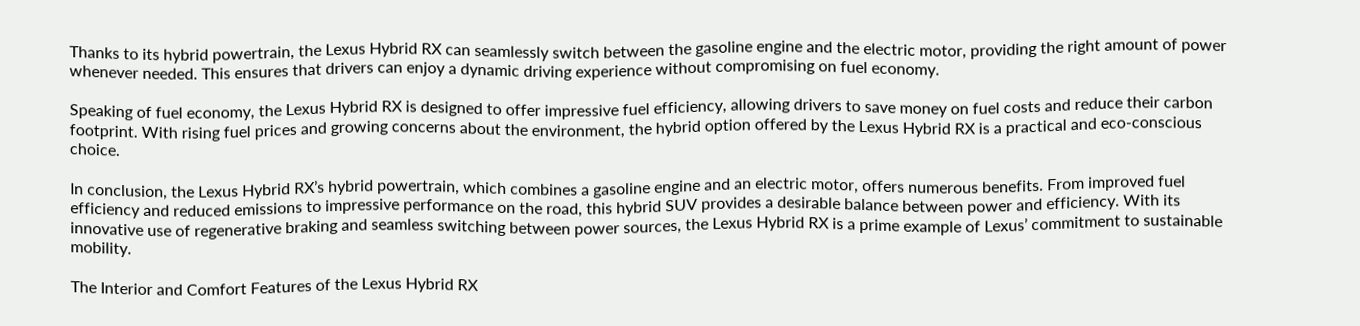Thanks to its hybrid powertrain, the Lexus Hybrid RX can seamlessly switch between the gasoline engine and the electric motor, providing the right amount of power whenever needed. This ensures that drivers can enjoy a dynamic driving experience without compromising on fuel economy.

Speaking of fuel economy, the Lexus Hybrid RX is designed to offer impressive fuel efficiency, allowing drivers to save money on fuel costs and reduce their carbon footprint. With rising fuel prices and growing concerns about the environment, the hybrid option offered by the Lexus Hybrid RX is a practical and eco-conscious choice.

In conclusion, the Lexus Hybrid RX’s hybrid powertrain, which combines a gasoline engine and an electric motor, offers numerous benefits. From improved fuel efficiency and reduced emissions to impressive performance on the road, this hybrid SUV provides a desirable balance between power and efficiency. With its innovative use of regenerative braking and seamless switching between power sources, the Lexus Hybrid RX is a prime example of Lexus’ commitment to sustainable mobility.

The Interior and Comfort Features of the Lexus Hybrid RX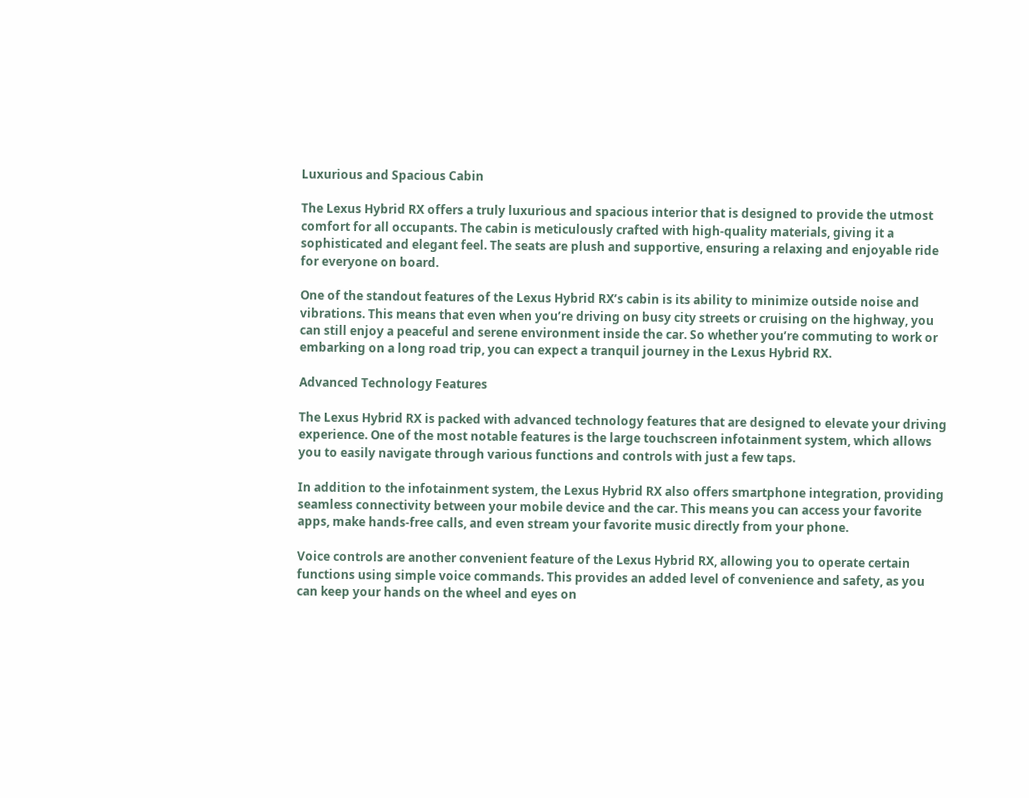Luxurious and Spacious Cabin

The Lexus Hybrid RX offers a truly luxurious and spacious interior that is designed to provide the utmost comfort for all occupants. The cabin is meticulously crafted with high-quality materials, giving it a sophisticated and elegant feel. The seats are plush and supportive, ensuring a relaxing and enjoyable ride for everyone on board.

One of the standout features of the Lexus Hybrid RX’s cabin is its ability to minimize outside noise and vibrations. This means that even when you’re driving on busy city streets or cruising on the highway, you can still enjoy a peaceful and serene environment inside the car. So whether you’re commuting to work or embarking on a long road trip, you can expect a tranquil journey in the Lexus Hybrid RX.

Advanced Technology Features

The Lexus Hybrid RX is packed with advanced technology features that are designed to elevate your driving experience. One of the most notable features is the large touchscreen infotainment system, which allows you to easily navigate through various functions and controls with just a few taps.

In addition to the infotainment system, the Lexus Hybrid RX also offers smartphone integration, providing seamless connectivity between your mobile device and the car. This means you can access your favorite apps, make hands-free calls, and even stream your favorite music directly from your phone.

Voice controls are another convenient feature of the Lexus Hybrid RX, allowing you to operate certain functions using simple voice commands. This provides an added level of convenience and safety, as you can keep your hands on the wheel and eyes on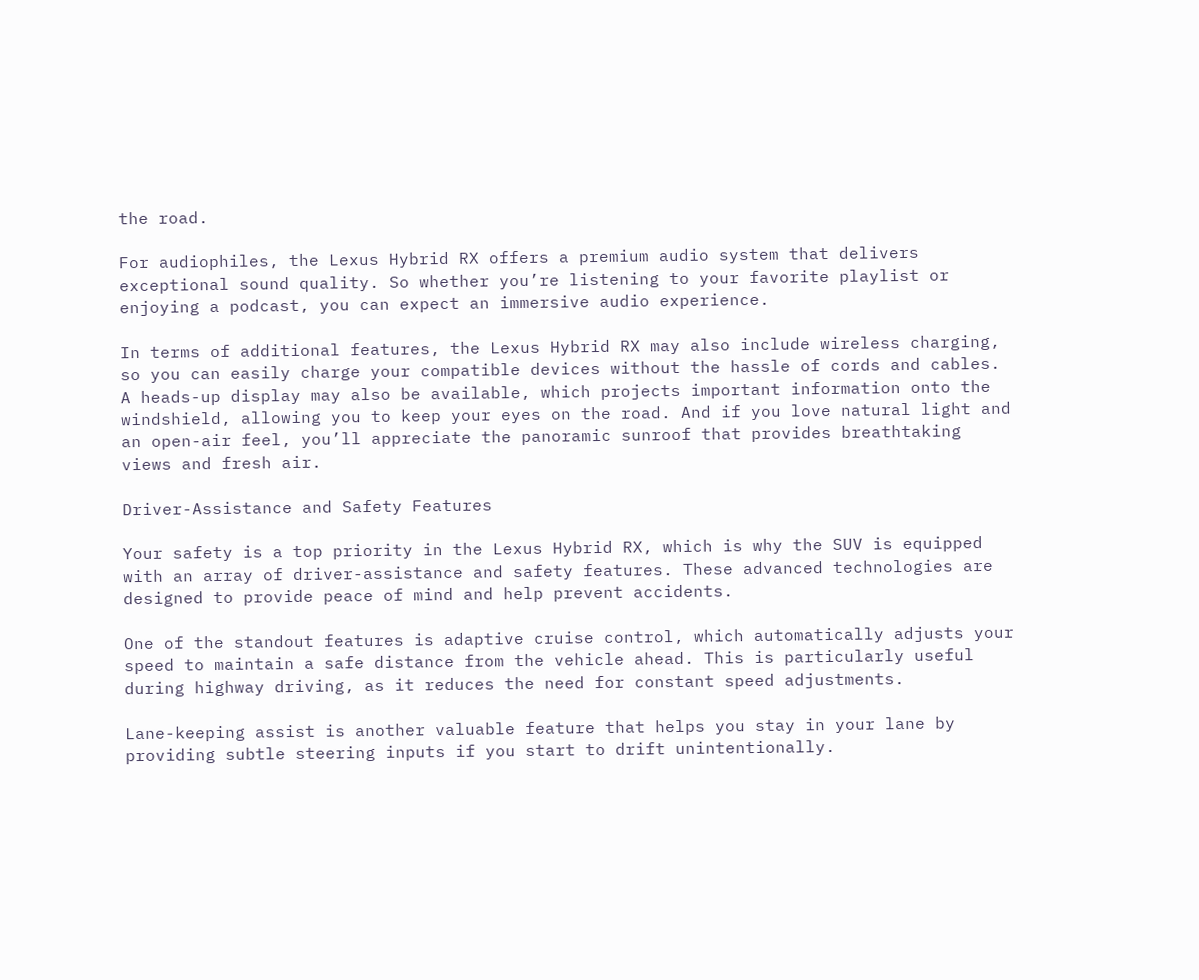the road.

For audiophiles, the Lexus Hybrid RX offers a premium audio system that delivers exceptional sound quality. So whether you’re listening to your favorite playlist or enjoying a podcast, you can expect an immersive audio experience.

In terms of additional features, the Lexus Hybrid RX may also include wireless charging, so you can easily charge your compatible devices without the hassle of cords and cables. A heads-up display may also be available, which projects important information onto the windshield, allowing you to keep your eyes on the road. And if you love natural light and an open-air feel, you’ll appreciate the panoramic sunroof that provides breathtaking views and fresh air.

Driver-Assistance and Safety Features

Your safety is a top priority in the Lexus Hybrid RX, which is why the SUV is equipped with an array of driver-assistance and safety features. These advanced technologies are designed to provide peace of mind and help prevent accidents.

One of the standout features is adaptive cruise control, which automatically adjusts your speed to maintain a safe distance from the vehicle ahead. This is particularly useful during highway driving, as it reduces the need for constant speed adjustments.

Lane-keeping assist is another valuable feature that helps you stay in your lane by providing subtle steering inputs if you start to drift unintentionally.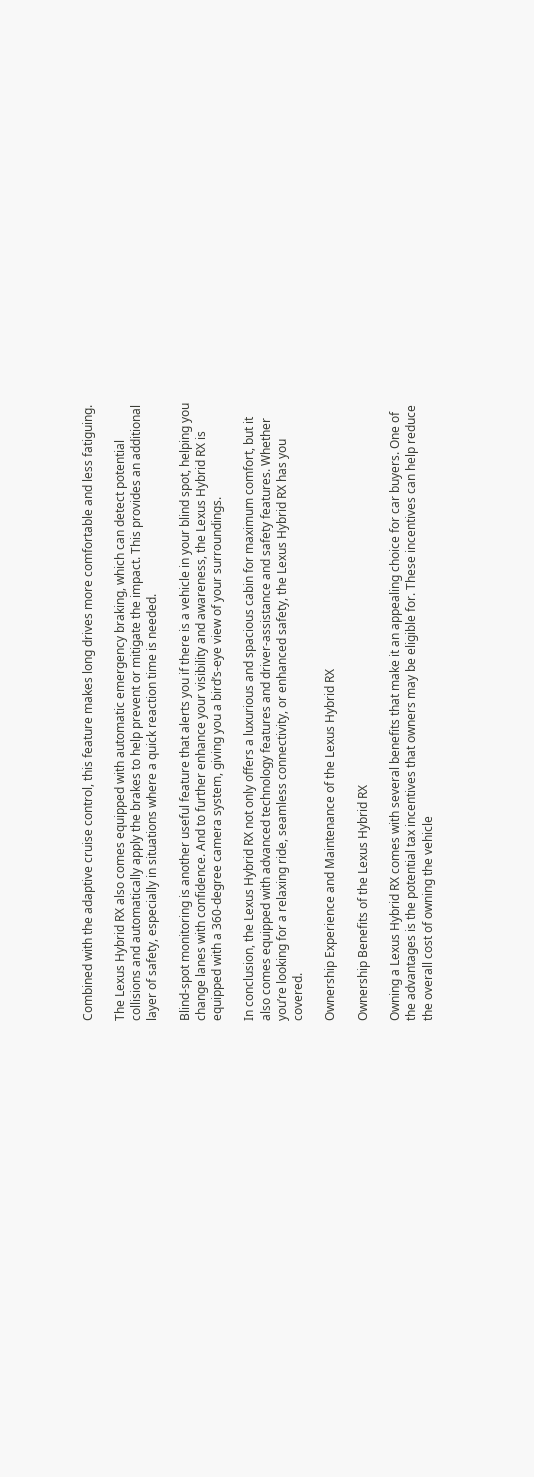Combined with the adaptive cruise control, this feature makes long drives more comfortable and less fatiguing.

The Lexus Hybrid RX also comes equipped with automatic emergency braking, which can detect potential collisions and automatically apply the brakes to help prevent or mitigate the impact. This provides an additional layer of safety, especially in situations where a quick reaction time is needed.

Blind-spot monitoring is another useful feature that alerts you if there is a vehicle in your blind spot, helping you change lanes with confidence. And to further enhance your visibility and awareness, the Lexus Hybrid RX is equipped with a 360-degree camera system, giving you a bird’s-eye view of your surroundings.

In conclusion, the Lexus Hybrid RX not only offers a luxurious and spacious cabin for maximum comfort, but it also comes equipped with advanced technology features and driver-assistance and safety features. Whether you’re looking for a relaxing ride, seamless connectivity, or enhanced safety, the Lexus Hybrid RX has you covered.

Ownership Experience and Maintenance of the Lexus Hybrid RX

Ownership Benefits of the Lexus Hybrid RX

Owning a Lexus Hybrid RX comes with several benefits that make it an appealing choice for car buyers. One of the advantages is the potential tax incentives that owners may be eligible for. These incentives can help reduce the overall cost of owning the vehicle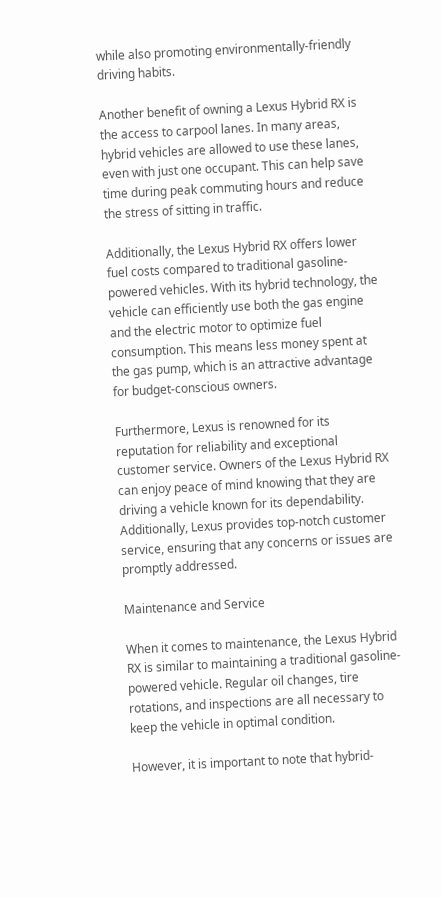while also promoting environmentally-friendly driving habits.

Another benefit of owning a Lexus Hybrid RX is the access to carpool lanes. In many areas, hybrid vehicles are allowed to use these lanes, even with just one occupant. This can help save time during peak commuting hours and reduce the stress of sitting in traffic.

Additionally, the Lexus Hybrid RX offers lower fuel costs compared to traditional gasoline-powered vehicles. With its hybrid technology, the vehicle can efficiently use both the gas engine and the electric motor to optimize fuel consumption. This means less money spent at the gas pump, which is an attractive advantage for budget-conscious owners.

Furthermore, Lexus is renowned for its reputation for reliability and exceptional customer service. Owners of the Lexus Hybrid RX can enjoy peace of mind knowing that they are driving a vehicle known for its dependability. Additionally, Lexus provides top-notch customer service, ensuring that any concerns or issues are promptly addressed.

Maintenance and Service

When it comes to maintenance, the Lexus Hybrid RX is similar to maintaining a traditional gasoline-powered vehicle. Regular oil changes, tire rotations, and inspections are all necessary to keep the vehicle in optimal condition.

However, it is important to note that hybrid-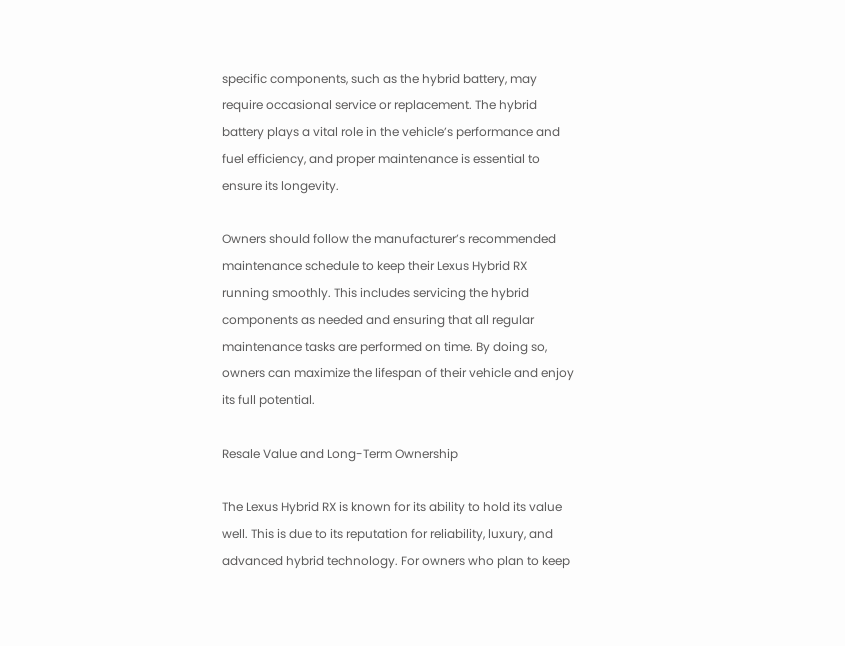specific components, such as the hybrid battery, may require occasional service or replacement. The hybrid battery plays a vital role in the vehicle’s performance and fuel efficiency, and proper maintenance is essential to ensure its longevity.

Owners should follow the manufacturer’s recommended maintenance schedule to keep their Lexus Hybrid RX running smoothly. This includes servicing the hybrid components as needed and ensuring that all regular maintenance tasks are performed on time. By doing so, owners can maximize the lifespan of their vehicle and enjoy its full potential.

Resale Value and Long-Term Ownership

The Lexus Hybrid RX is known for its ability to hold its value well. This is due to its reputation for reliability, luxury, and advanced hybrid technology. For owners who plan to keep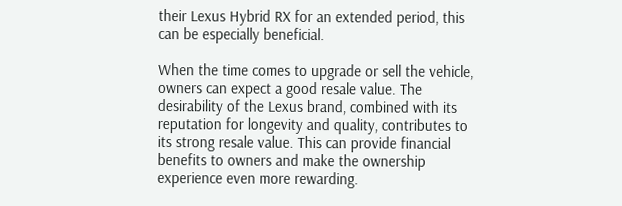their Lexus Hybrid RX for an extended period, this can be especially beneficial.

When the time comes to upgrade or sell the vehicle, owners can expect a good resale value. The desirability of the Lexus brand, combined with its reputation for longevity and quality, contributes to its strong resale value. This can provide financial benefits to owners and make the ownership experience even more rewarding.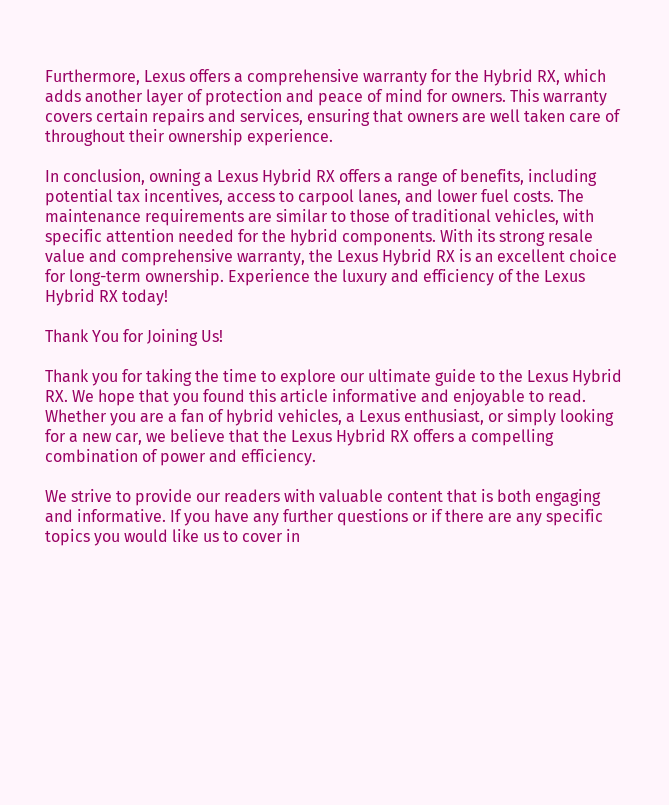Furthermore, Lexus offers a comprehensive warranty for the Hybrid RX, which adds another layer of protection and peace of mind for owners. This warranty covers certain repairs and services, ensuring that owners are well taken care of throughout their ownership experience.

In conclusion, owning a Lexus Hybrid RX offers a range of benefits, including potential tax incentives, access to carpool lanes, and lower fuel costs. The maintenance requirements are similar to those of traditional vehicles, with specific attention needed for the hybrid components. With its strong resale value and comprehensive warranty, the Lexus Hybrid RX is an excellent choice for long-term ownership. Experience the luxury and efficiency of the Lexus Hybrid RX today!

Thank You for Joining Us!

Thank you for taking the time to explore our ultimate guide to the Lexus Hybrid RX. We hope that you found this article informative and enjoyable to read. Whether you are a fan of hybrid vehicles, a Lexus enthusiast, or simply looking for a new car, we believe that the Lexus Hybrid RX offers a compelling combination of power and efficiency.

We strive to provide our readers with valuable content that is both engaging and informative. If you have any further questions or if there are any specific topics you would like us to cover in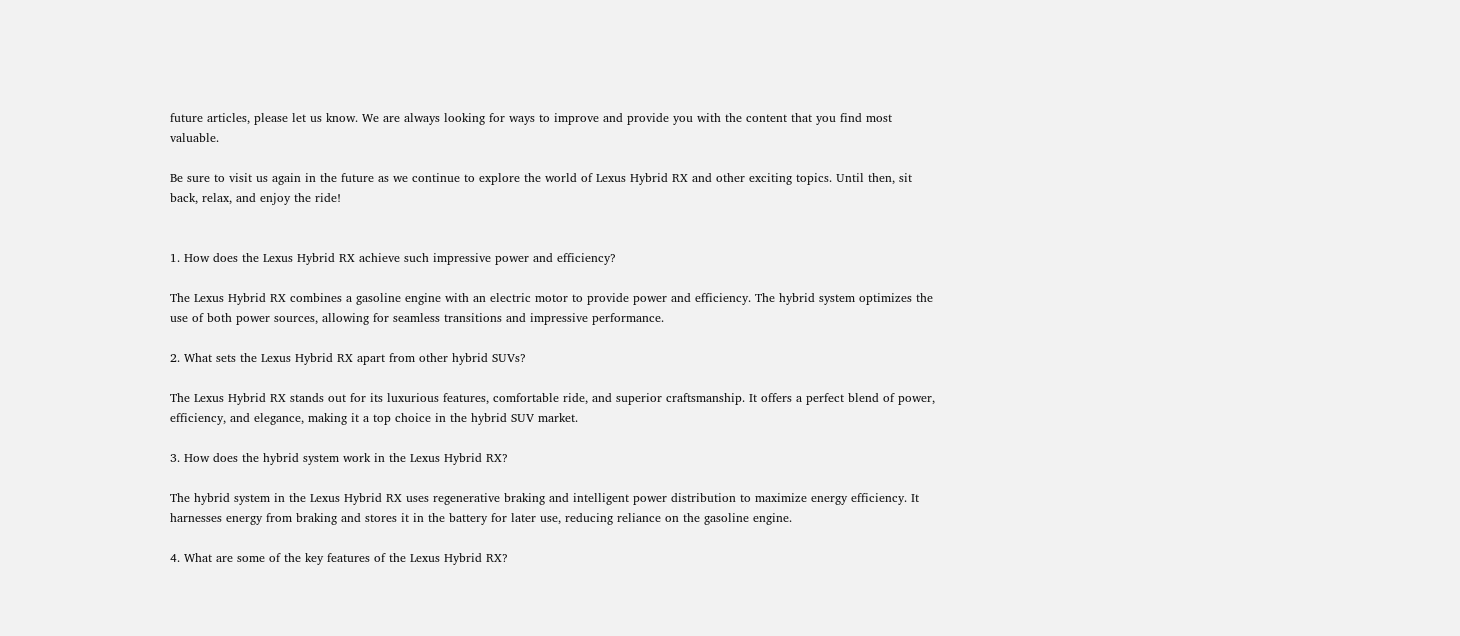future articles, please let us know. We are always looking for ways to improve and provide you with the content that you find most valuable.

Be sure to visit us again in the future as we continue to explore the world of Lexus Hybrid RX and other exciting topics. Until then, sit back, relax, and enjoy the ride!


1. How does the Lexus Hybrid RX achieve such impressive power and efficiency?

The Lexus Hybrid RX combines a gasoline engine with an electric motor to provide power and efficiency. The hybrid system optimizes the use of both power sources, allowing for seamless transitions and impressive performance.

2. What sets the Lexus Hybrid RX apart from other hybrid SUVs?

The Lexus Hybrid RX stands out for its luxurious features, comfortable ride, and superior craftsmanship. It offers a perfect blend of power, efficiency, and elegance, making it a top choice in the hybrid SUV market.

3. How does the hybrid system work in the Lexus Hybrid RX?

The hybrid system in the Lexus Hybrid RX uses regenerative braking and intelligent power distribution to maximize energy efficiency. It harnesses energy from braking and stores it in the battery for later use, reducing reliance on the gasoline engine.

4. What are some of the key features of the Lexus Hybrid RX?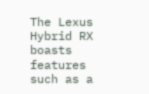The Lexus Hybrid RX boasts features such as a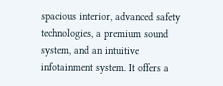spacious interior, advanced safety technologies, a premium sound system, and an intuitive infotainment system. It offers a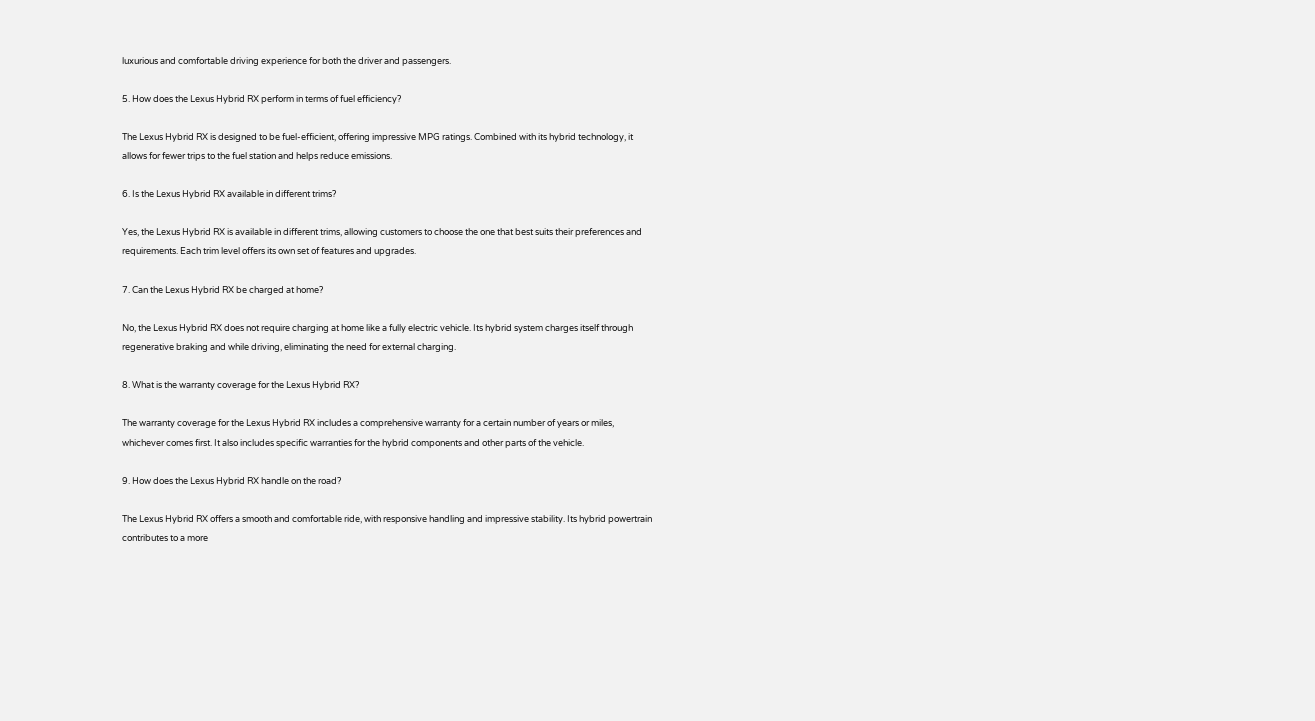luxurious and comfortable driving experience for both the driver and passengers.

5. How does the Lexus Hybrid RX perform in terms of fuel efficiency?

The Lexus Hybrid RX is designed to be fuel-efficient, offering impressive MPG ratings. Combined with its hybrid technology, it allows for fewer trips to the fuel station and helps reduce emissions.

6. Is the Lexus Hybrid RX available in different trims?

Yes, the Lexus Hybrid RX is available in different trims, allowing customers to choose the one that best suits their preferences and requirements. Each trim level offers its own set of features and upgrades.

7. Can the Lexus Hybrid RX be charged at home?

No, the Lexus Hybrid RX does not require charging at home like a fully electric vehicle. Its hybrid system charges itself through regenerative braking and while driving, eliminating the need for external charging.

8. What is the warranty coverage for the Lexus Hybrid RX?

The warranty coverage for the Lexus Hybrid RX includes a comprehensive warranty for a certain number of years or miles, whichever comes first. It also includes specific warranties for the hybrid components and other parts of the vehicle.

9. How does the Lexus Hybrid RX handle on the road?

The Lexus Hybrid RX offers a smooth and comfortable ride, with responsive handling and impressive stability. Its hybrid powertrain contributes to a more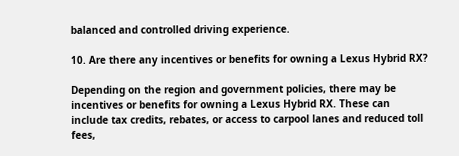balanced and controlled driving experience.

10. Are there any incentives or benefits for owning a Lexus Hybrid RX?

Depending on the region and government policies, there may be incentives or benefits for owning a Lexus Hybrid RX. These can include tax credits, rebates, or access to carpool lanes and reduced toll fees,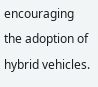encouraging the adoption of hybrid vehicles.